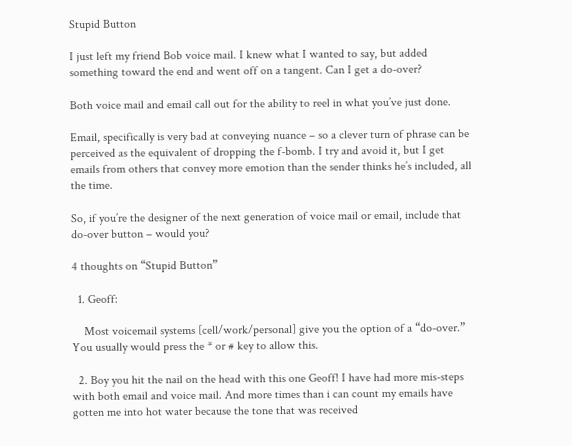Stupid Button

I just left my friend Bob voice mail. I knew what I wanted to say, but added something toward the end and went off on a tangent. Can I get a do-over?

Both voice mail and email call out for the ability to reel in what you’ve just done.

Email, specifically is very bad at conveying nuance – so a clever turn of phrase can be perceived as the equivalent of dropping the f-bomb. I try and avoid it, but I get emails from others that convey more emotion than the sender thinks he’s included, all the time.

So, if you’re the designer of the next generation of voice mail or email, include that do-over button – would you?

4 thoughts on “Stupid Button”

  1. Geoff:

    Most voicemail systems [cell/work/personal] give you the option of a “do-over.” You usually would press the * or # key to allow this.

  2. Boy you hit the nail on the head with this one Geoff! I have had more mis-steps with both email and voice mail. And more times than i can count my emails have gotten me into hot water because the tone that was received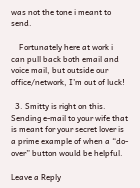was not the tone i meant to send.

    Fortunately here at work i can pull back both email and voice mail, but outside our office/network, I’m out of luck!

  3. Smitty is right on this. Sending e-mail to your wife that is meant for your secret lover is a prime example of when a “do-over” button would be helpful.

Leave a Reply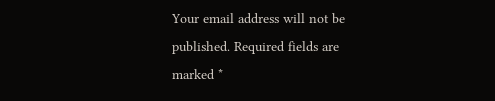Your email address will not be published. Required fields are marked *